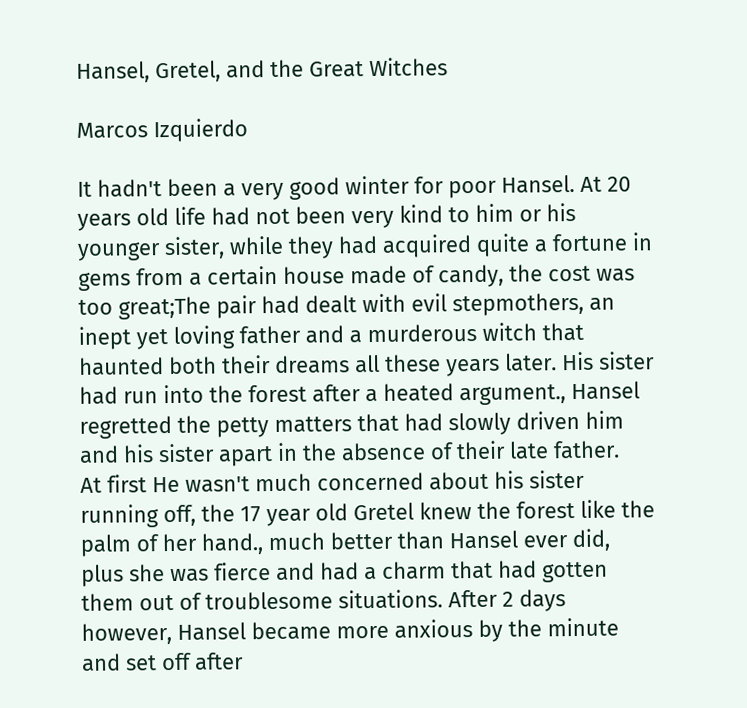Hansel, Gretel, and the Great Witches

Marcos Izquierdo

It hadn't been a very good winter for poor Hansel. At 20 years old life had not been very kind to him or his younger sister, while they had acquired quite a fortune in gems from a certain house made of candy, the cost was too great;The pair had dealt with evil stepmothers, an inept yet loving father and a murderous witch that haunted both their dreams all these years later. His sister had run into the forest after a heated argument., Hansel regretted the petty matters that had slowly driven him and his sister apart in the absence of their late father.
At first He wasn't much concerned about his sister running off, the 17 year old Gretel knew the forest like the palm of her hand., much better than Hansel ever did, plus she was fierce and had a charm that had gotten them out of troublesome situations. After 2 days however, Hansel became more anxious by the minute and set off after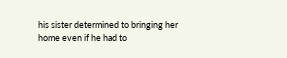his sister determined to bringing her home even if he had to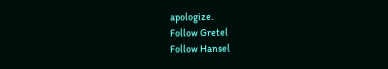apologize.
Follow Gretel
Follow Hansel